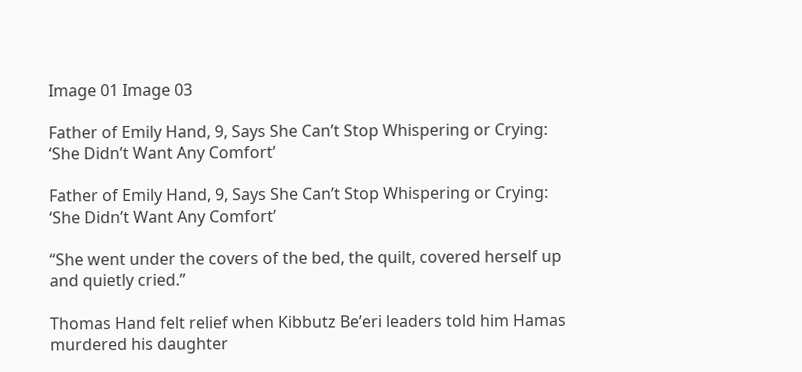Image 01 Image 03

Father of Emily Hand, 9, Says She Can’t Stop Whispering or Crying: ‘She Didn’t Want Any Comfort’

Father of Emily Hand, 9, Says She Can’t Stop Whispering or Crying: ‘She Didn’t Want Any Comfort’

“She went under the covers of the bed, the quilt, covered herself up and quietly cried.”

Thomas Hand felt relief when Kibbutz Be’eri leaders told him Hamas murdered his daughter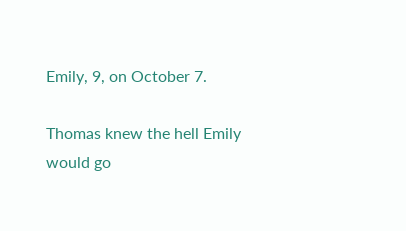Emily, 9, on October 7.

Thomas knew the hell Emily would go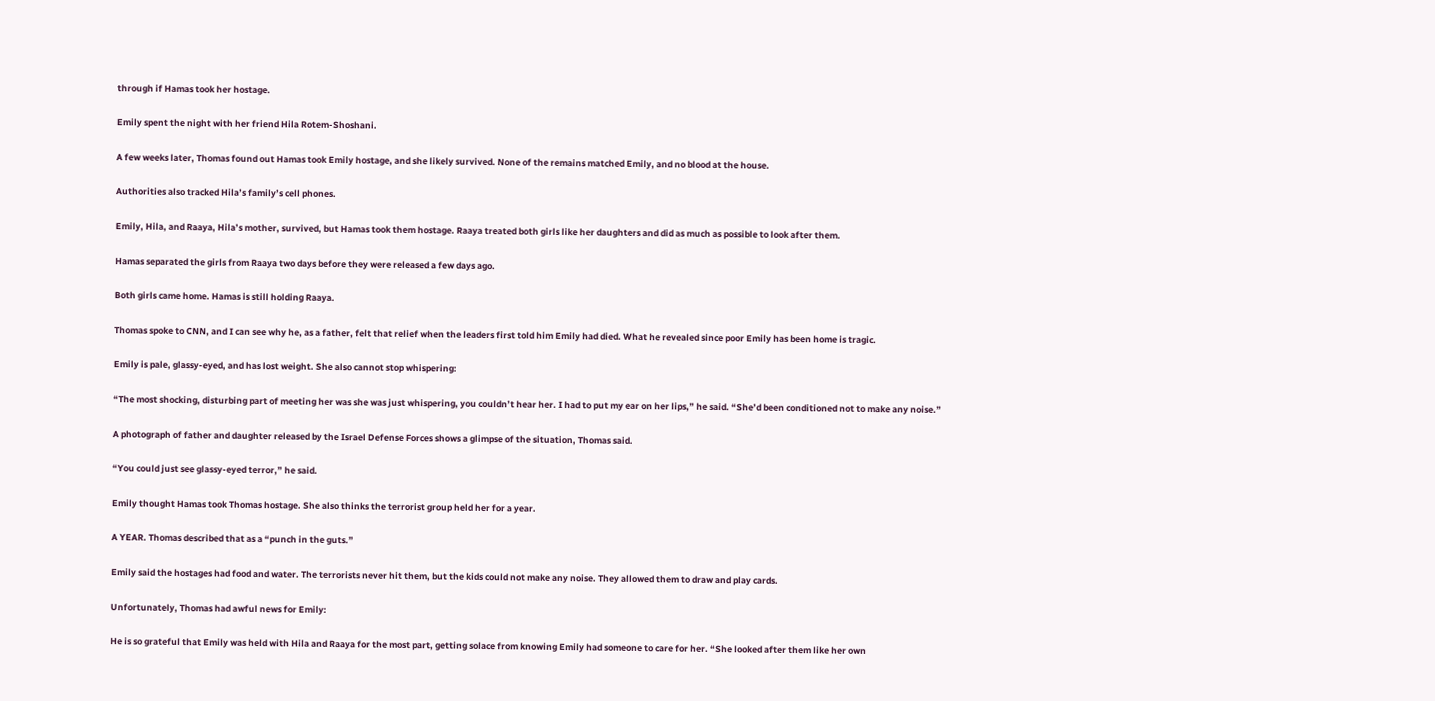through if Hamas took her hostage.

Emily spent the night with her friend Hila Rotem-Shoshani.

A few weeks later, Thomas found out Hamas took Emily hostage, and she likely survived. None of the remains matched Emily, and no blood at the house.

Authorities also tracked Hila’s family’s cell phones.

Emily, Hila, and Raaya, Hila’s mother, survived, but Hamas took them hostage. Raaya treated both girls like her daughters and did as much as possible to look after them.

Hamas separated the girls from Raaya two days before they were released a few days ago.

Both girls came home. Hamas is still holding Raaya.

Thomas spoke to CNN, and I can see why he, as a father, felt that relief when the leaders first told him Emily had died. What he revealed since poor Emily has been home is tragic.

Emily is pale, glassy-eyed, and has lost weight. She also cannot stop whispering:

“The most shocking, disturbing part of meeting her was she was just whispering, you couldn’t hear her. I had to put my ear on her lips,” he said. “She’d been conditioned not to make any noise.”

A photograph of father and daughter released by the Israel Defense Forces shows a glimpse of the situation, Thomas said.

“You could just see glassy-eyed terror,” he said.

Emily thought Hamas took Thomas hostage. She also thinks the terrorist group held her for a year.

A YEAR. Thomas described that as a “punch in the guts.”

Emily said the hostages had food and water. The terrorists never hit them, but the kids could not make any noise. They allowed them to draw and play cards.

Unfortunately, Thomas had awful news for Emily:

He is so grateful that Emily was held with Hila and Raaya for the most part, getting solace from knowing Emily had someone to care for her. “She looked after them like her own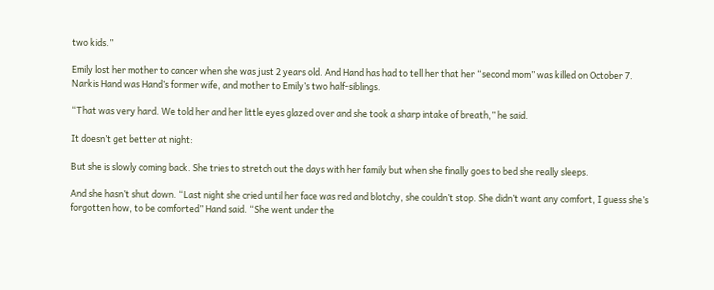two kids.”

Emily lost her mother to cancer when she was just 2 years old. And Hand has had to tell her that her “second mom” was killed on October 7. Narkis Hand was Hand’s former wife, and mother to Emily’s two half-siblings.

“That was very hard. We told her and her little eyes glazed over and she took a sharp intake of breath,” he said.

It doesn’t get better at night:

But she is slowly coming back. She tries to stretch out the days with her family but when she finally goes to bed she really sleeps.

And she hasn’t shut down. “Last night she cried until her face was red and blotchy, she couldn’t stop. She didn’t want any comfort, I guess she’s forgotten how, to be comforted” Hand said. “She went under the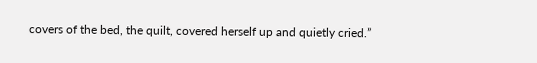covers of the bed, the quilt, covered herself up and quietly cried.”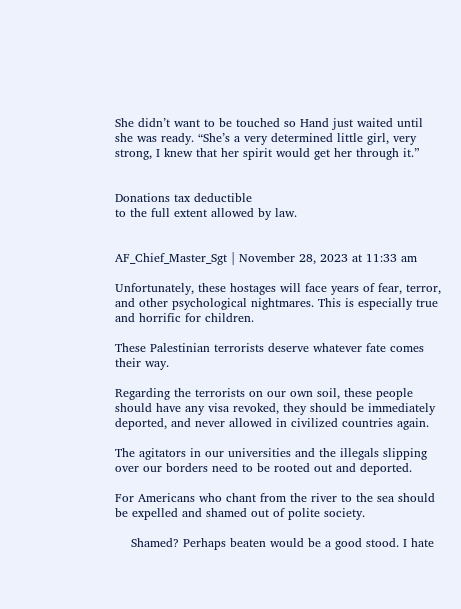She didn’t want to be touched so Hand just waited until she was ready. “She’s a very determined little girl, very strong, I knew that her spirit would get her through it.”


Donations tax deductible
to the full extent allowed by law.


AF_Chief_Master_Sgt | November 28, 2023 at 11:33 am

Unfortunately, these hostages will face years of fear, terror, and other psychological nightmares. This is especially true and horrific for children.

These Palestinian terrorists deserve whatever fate comes their way.

Regarding the terrorists on our own soil, these people should have any visa revoked, they should be immediately deported, and never allowed in civilized countries again.

The agitators in our universities and the illegals slipping over our borders need to be rooted out and deported.

For Americans who chant from the river to the sea should be expelled and shamed out of polite society.

    Shamed? Perhaps beaten would be a good stood. I hate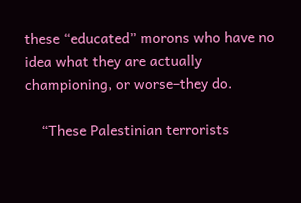these “educated” morons who have no idea what they are actually championing, or worse–they do.

    “These Palestinian terrorists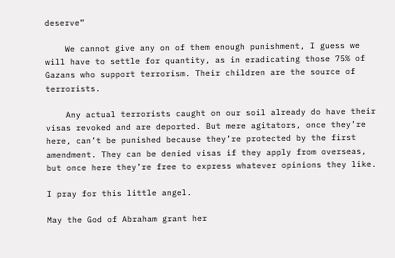deserve”

    We cannot give any on of them enough punishment, I guess we will have to settle for quantity, as in eradicating those 75% of Gazans who support terrorism. Their children are the source of terrorists.

    Any actual terrorists caught on our soil already do have their visas revoked and are deported. But mere agitators, once they’re here, can’t be punished because they’re protected by the first amendment. They can be denied visas if they apply from overseas, but once here they’re free to express whatever opinions they like.

I pray for this little angel.

May the God of Abraham grant her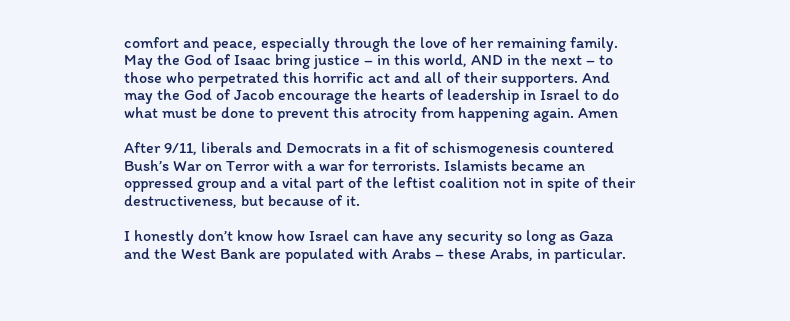comfort and peace, especially through the love of her remaining family. May the God of Isaac bring justice – in this world, AND in the next – to those who perpetrated this horrific act and all of their supporters. And may the God of Jacob encourage the hearts of leadership in Israel to do what must be done to prevent this atrocity from happening again. Amen

After 9/11, liberals and Democrats in a fit of schismogenesis countered Bush’s War on Terror with a war for terrorists. Islamists became an oppressed group and a vital part of the leftist coalition not in spite of their destructiveness, but because of it.

I honestly don’t know how Israel can have any security so long as Gaza and the West Bank are populated with Arabs – these Arabs, in particular.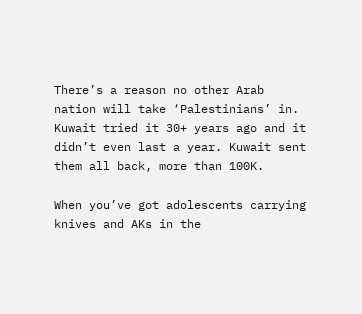There’s a reason no other Arab nation will take ‘Palestinians’ in. Kuwait tried it 30+ years ago and it didn’t even last a year. Kuwait sent them all back, more than 100K.

When you’ve got adolescents carrying knives and AKs in the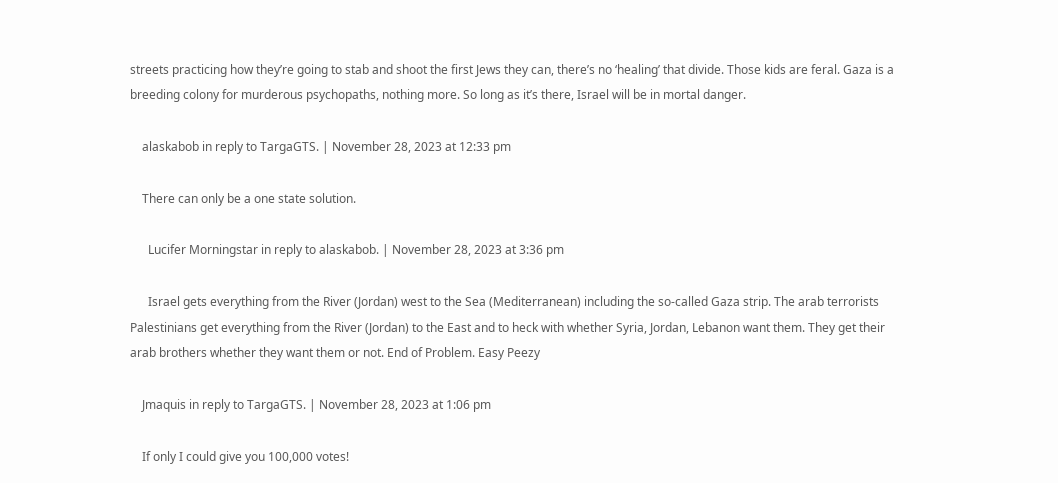streets practicing how they’re going to stab and shoot the first Jews they can, there’s no ‘healing’ that divide. Those kids are feral. Gaza is a breeding colony for murderous psychopaths, nothing more. So long as it’s there, Israel will be in mortal danger.

    alaskabob in reply to TargaGTS. | November 28, 2023 at 12:33 pm

    There can only be a one state solution.

      Lucifer Morningstar in reply to alaskabob. | November 28, 2023 at 3:36 pm

      Israel gets everything from the River (Jordan) west to the Sea (Mediterranean) including the so-called Gaza strip. The arab terrorists Palestinians get everything from the River (Jordan) to the East and to heck with whether Syria, Jordan, Lebanon want them. They get their arab brothers whether they want them or not. End of Problem. Easy Peezy

    Jmaquis in reply to TargaGTS. | November 28, 2023 at 1:06 pm

    If only I could give you 100,000 votes!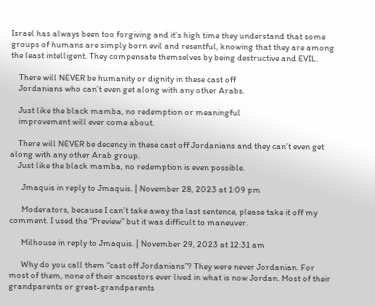Israel has always been too forgiving and it’s high time they understand that some groups of humans are simply born evil and resentful, knowing that they are among the least intelligent. They compensate themselves by being destructive and EVIL.

    There will NEVER be humanity or dignity in these cast off
    Jordanians who can’t even get along with any other Arabs.

    Just like the black mamba, no redemption or meaningful
    improvement will ever come about.

    There will NEVER be decency in these cast off Jordanians and they can’t even get along with any other Arab group.
    Just like the black mamba, no redemption is even possible.

      Jmaquis in reply to Jmaquis. | November 28, 2023 at 1:09 pm

      Moderators, because I can’t take away the last sentence, please take it off my comment. I used the “Preview” but it was difficult to maneuver.

      Milhouse in reply to Jmaquis. | November 29, 2023 at 12:31 am

      Why do you call them “cast off Jordanians”? They were never Jordanian. For most of them, none of their ancestors ever lived in what is now Jordan. Most of their grandparents or great-grandparents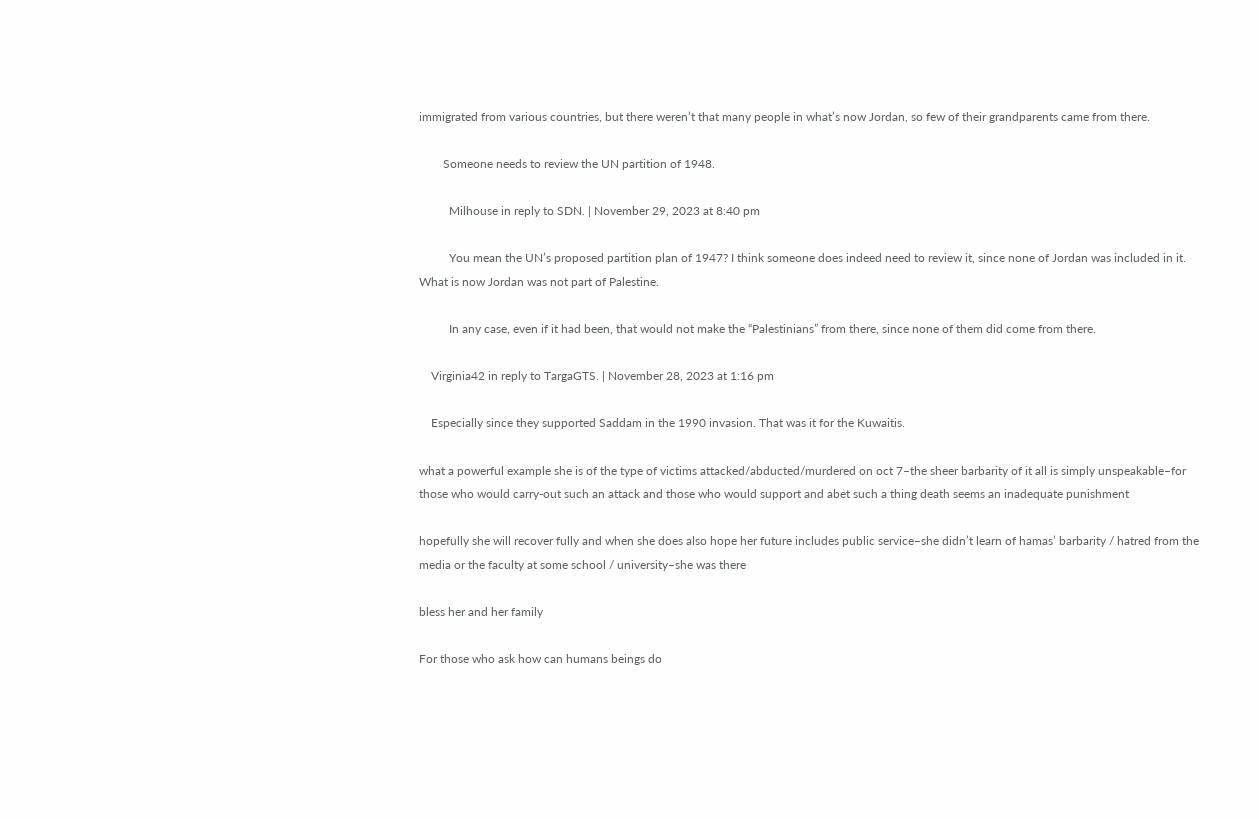immigrated from various countries, but there weren’t that many people in what’s now Jordan, so few of their grandparents came from there.

        Someone needs to review the UN partition of 1948.

          Milhouse in reply to SDN. | November 29, 2023 at 8:40 pm

          You mean the UN’s proposed partition plan of 1947? I think someone does indeed need to review it, since none of Jordan was included in it. What is now Jordan was not part of Palestine.

          In any case, even if it had been, that would not make the “Palestinians” from there, since none of them did come from there.

    Virginia42 in reply to TargaGTS. | November 28, 2023 at 1:16 pm

    Especially since they supported Saddam in the 1990 invasion. That was it for the Kuwaitis.

what a powerful example she is of the type of victims attacked/abducted/murdered on oct 7–the sheer barbarity of it all is simply unspeakable–for those who would carry-out such an attack and those who would support and abet such a thing death seems an inadequate punishment

hopefully she will recover fully and when she does also hope her future includes public service–she didn’t learn of hamas’ barbarity / hatred from the media or the faculty at some school / university–she was there

bless her and her family

For those who ask how can humans beings do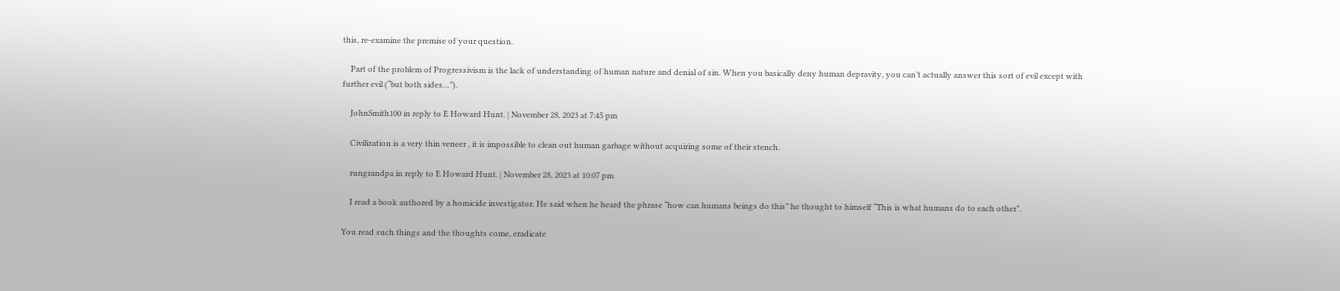this, re-examine the premise of your question.

    Part of the problem of Progressivism is the lack of understanding of human nature and denial of sin. When you basically deny human depravity, you can’t actually answer this sort of evil except with further evil (“but both sides…”).

    JohnSmith100 in reply to E Howard Hunt. | November 28, 2023 at 7:45 pm

    Civilization is a very thin veneer , it is impossible to clean out human garbage without acquiring some of their stench.

    rungrandpa in reply to E Howard Hunt. | November 28, 2023 at 10:07 pm

    I read a book authored by a homicide investigator. He said when he heard the phrase “how can humans beings do this” he thought to himself “This is what humans do to each other”.

You read such things and the thoughts come, eradicate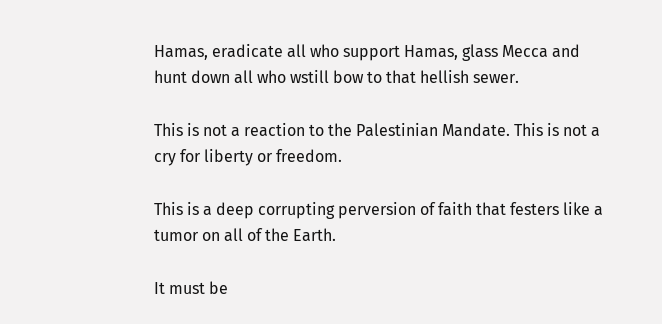Hamas, eradicate all who support Hamas, glass Mecca and hunt down all who wstill bow to that hellish sewer.

This is not a reaction to the Palestinian Mandate. This is not a cry for liberty or freedom.

This is a deep corrupting perversion of faith that festers like a tumor on all of the Earth.

It must be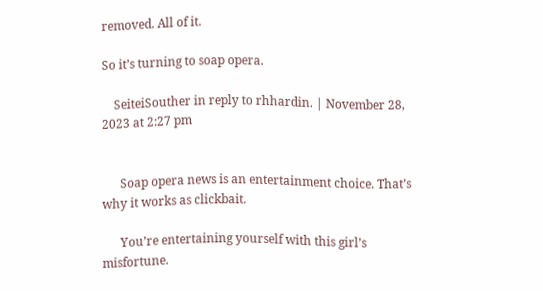removed. All of it.

So it’s turning to soap opera.

    SeiteiSouther in reply to rhhardin. | November 28, 2023 at 2:27 pm


      Soap opera news is an entertainment choice. That’s why it works as clickbait.

      You’re entertaining yourself with this girl’s misfortune.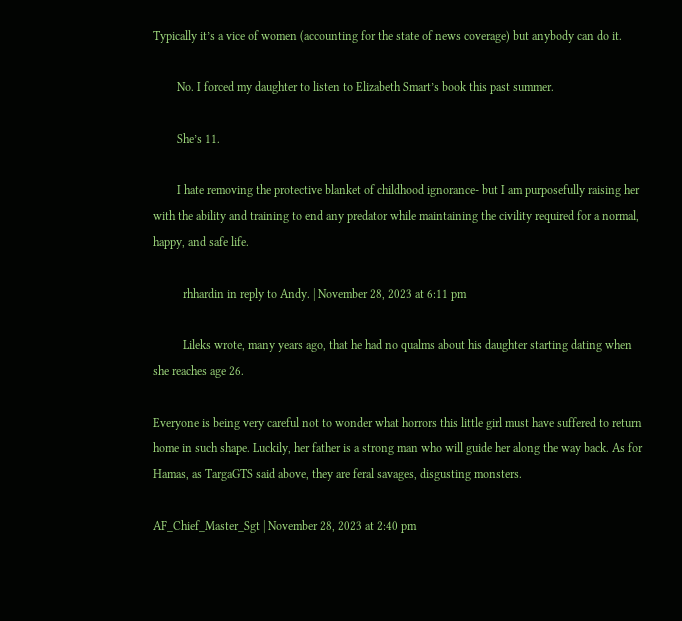Typically it’s a vice of women (accounting for the state of news coverage) but anybody can do it.

        No. I forced my daughter to listen to Elizabeth Smart’s book this past summer.

        She’s 11.

        I hate removing the protective blanket of childhood ignorance- but I am purposefully raising her with the ability and training to end any predator while maintaining the civility required for a normal, happy, and safe life.

          rhhardin in reply to Andy. | November 28, 2023 at 6:11 pm

          Lileks wrote, many years ago, that he had no qualms about his daughter starting dating when she reaches age 26.

Everyone is being very careful not to wonder what horrors this little girl must have suffered to return home in such shape. Luckily, her father is a strong man who will guide her along the way back. As for Hamas, as TargaGTS said above, they are feral savages, disgusting monsters.

AF_Chief_Master_Sgt | November 28, 2023 at 2:40 pm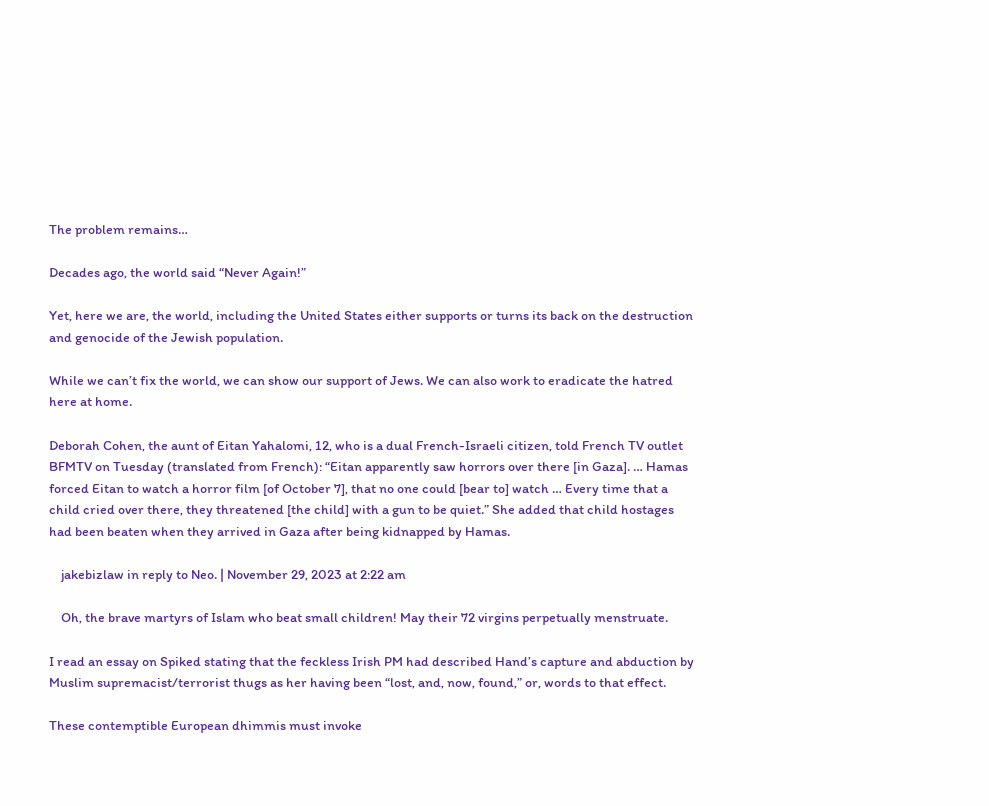The problem remains…

Decades ago, the world said “Never Again!”

Yet, here we are, the world, including the United States either supports or turns its back on the destruction and genocide of the Jewish population.

While we can’t fix the world, we can show our support of Jews. We can also work to eradicate the hatred here at home.

Deborah Cohen, the aunt of Eitan Yahalomi, 12, who is a dual French-Israeli citizen, told French TV outlet BFMTV on Tuesday (translated from French): “Eitan apparently saw horrors over there [in Gaza]. … Hamas forced Eitan to watch a horror film [of October 7], that no one could [bear to] watch … Every time that a child cried over there, they threatened [the child] with a gun to be quiet.” She added that child hostages had been beaten when they arrived in Gaza after being kidnapped by Hamas.

    jakebizlaw in reply to Neo. | November 29, 2023 at 2:22 am

    Oh, the brave martyrs of Islam who beat small children! May their 72 virgins perpetually menstruate.

I read an essay on Spiked stating that the feckless Irish PM had described Hand’s capture and abduction by Muslim supremacist/terrorist thugs as her having been “lost, and, now, found,” or, words to that effect.

These contemptible European dhimmis must invoke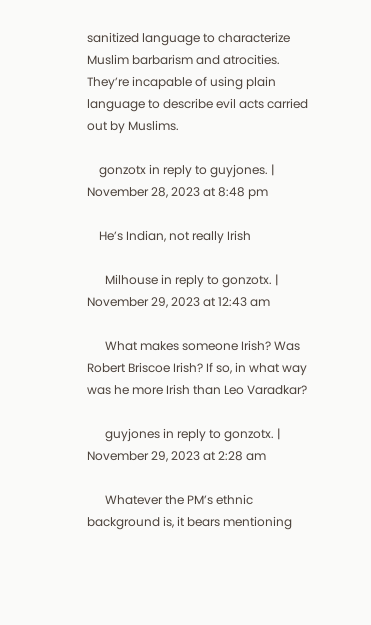sanitized language to characterize Muslim barbarism and atrocities. They’re incapable of using plain language to describe evil acts carried out by Muslims.

    gonzotx in reply to guyjones. | November 28, 2023 at 8:48 pm

    He’s Indian, not really Irish

      Milhouse in reply to gonzotx. | November 29, 2023 at 12:43 am

      What makes someone Irish? Was Robert Briscoe Irish? If so, in what way was he more Irish than Leo Varadkar?

      guyjones in reply to gonzotx. | November 29, 2023 at 2:28 am

      Whatever the PM’s ethnic background is, it bears mentioning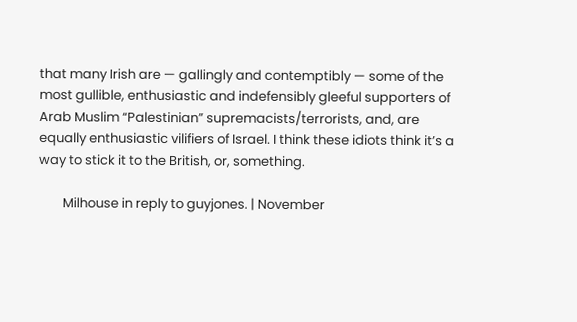that many Irish are — gallingly and contemptibly — some of the most gullible, enthusiastic and indefensibly gleeful supporters of Arab Muslim “Palestinian” supremacists/terrorists, and, are equally enthusiastic vilifiers of Israel. I think these idiots think it’s a way to stick it to the British, or, something.

        Milhouse in reply to guyjones. | November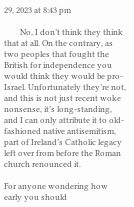29, 2023 at 8:43 pm

        No, I don’t think they think that at all. On the contrary, as two peoples that fought the British for independence you would think they would be pro-Israel. Unfortunately they’re not, and this is not just recent woke nonsense, it’s long-standing, and I can only attribute it to old-fashioned native antisemitism, part of Ireland’s Catholic legacy left over from before the Roman church renounced it.

For anyone wondering how early you should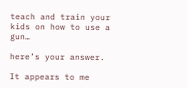teach and train your kids on how to use a gun…

here’s your answer.

It appears to me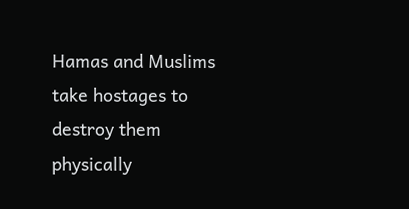Hamas and Muslims take hostages to destroy them physically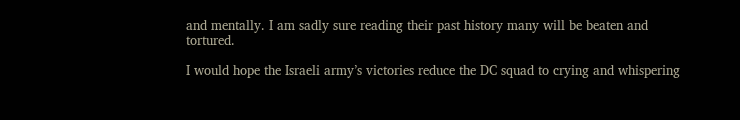and mentally. I am sadly sure reading their past history many will be beaten and tortured.

I would hope the Israeli army’s victories reduce the DC squad to crying and whispering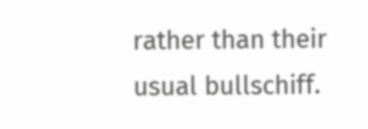rather than their usual bullschiff.